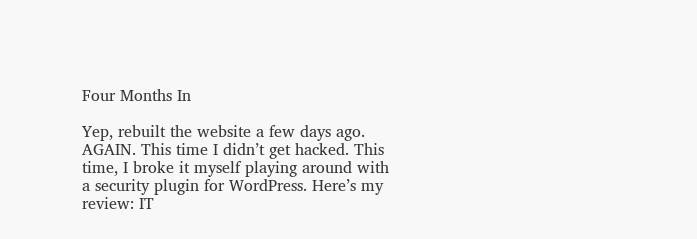Four Months In

Yep, rebuilt the website a few days ago. AGAIN. This time I didn’t get hacked. This time, I broke it myself playing around with a security plugin for WordPress. Here’s my review: IT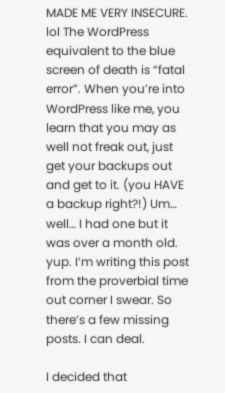MADE ME VERY INSECURE. lol The WordPress equivalent to the blue screen of death is “fatal error”. When you’re into WordPress like me, you learn that you may as well not freak out, just get your backups out and get to it. (you HAVE a backup right?!) Um… well… I had one but it was over a month old. yup. I’m writing this post from the proverbial time out corner I swear. So there’s a few missing posts. I can deal.

I decided that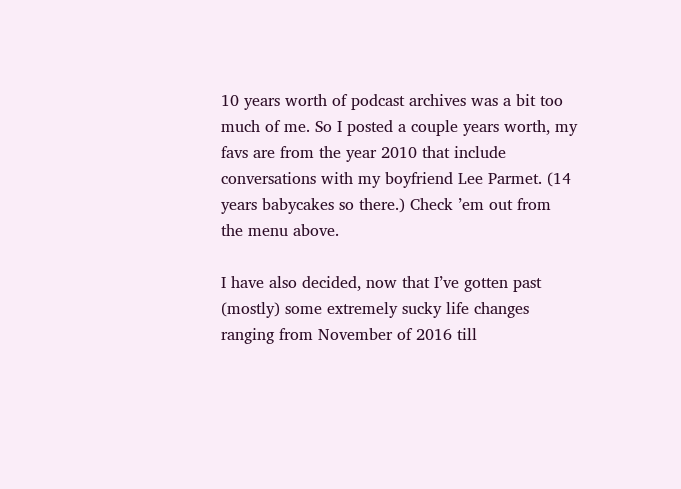10 years worth of podcast archives was a bit too much of me. So I posted a couple years worth, my favs are from the year 2010 that include conversations with my boyfriend Lee Parmet. (14 years babycakes so there.) Check ’em out from the menu above.

I have also decided, now that I’ve gotten past (mostly) some extremely sucky life changes ranging from November of 2016 till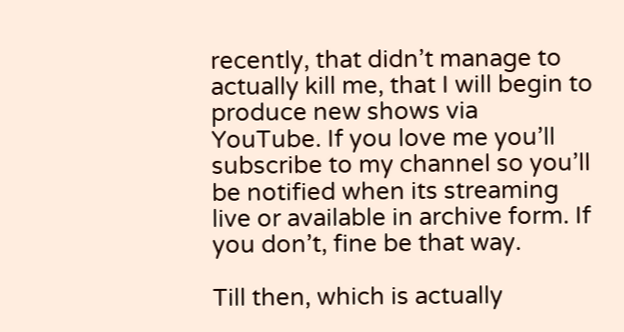recently, that didn’t manage to actually kill me, that I will begin to produce new shows via YouTube. If you love me you’ll subscribe to my channel so you’ll be notified when its streaming live or available in archive form. If you don’t, fine be that way.

Till then, which is actually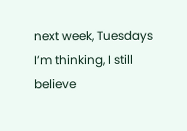next week, Tuesdays I’m thinking, I still believe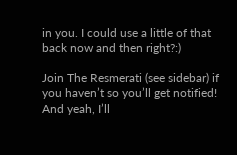in you. I could use a little of that back now and then right?:)

Join The Resmerati (see sidebar) if you haven’t so you’ll get notified! And yeah, I’ll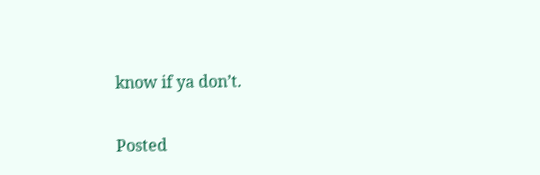know if ya don’t.

Posted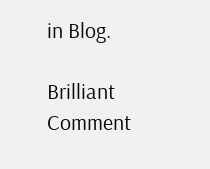in Blog.

Brilliant Comment